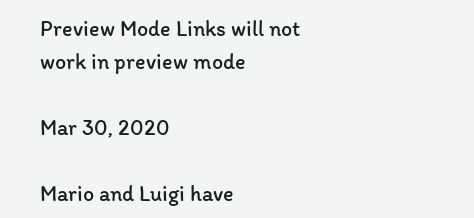Preview Mode Links will not work in preview mode

Mar 30, 2020

Mario and Luigi have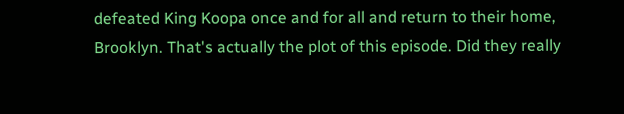defeated King Koopa once and for all and return to their home, Brooklyn. That's actually the plot of this episode. Did they really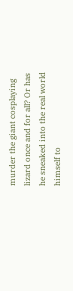murder the giant cosplaying lizard once and for all? Or has he sneaked into the real world himself to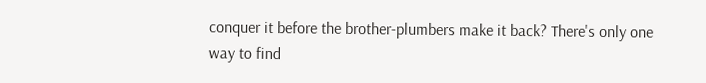conquer it before the brother-plumbers make it back? There's only one way to find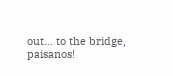out... to the bridge, paisanos!